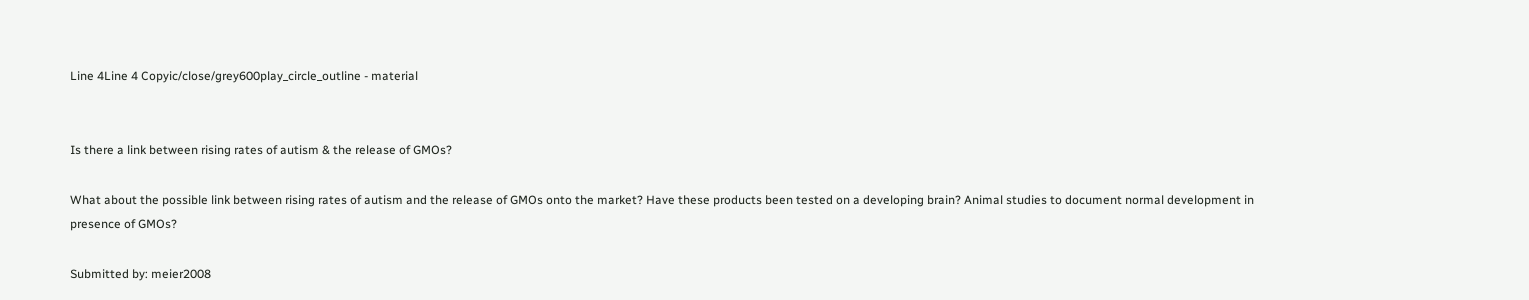Line 4Line 4 Copyic/close/grey600play_circle_outline - material


Is there a link between rising rates of autism & the release of GMOs?

What about the possible link between rising rates of autism and the release of GMOs onto the market? Have these products been tested on a developing brain? Animal studies to document normal development in presence of GMOs?

Submitted by: meier2008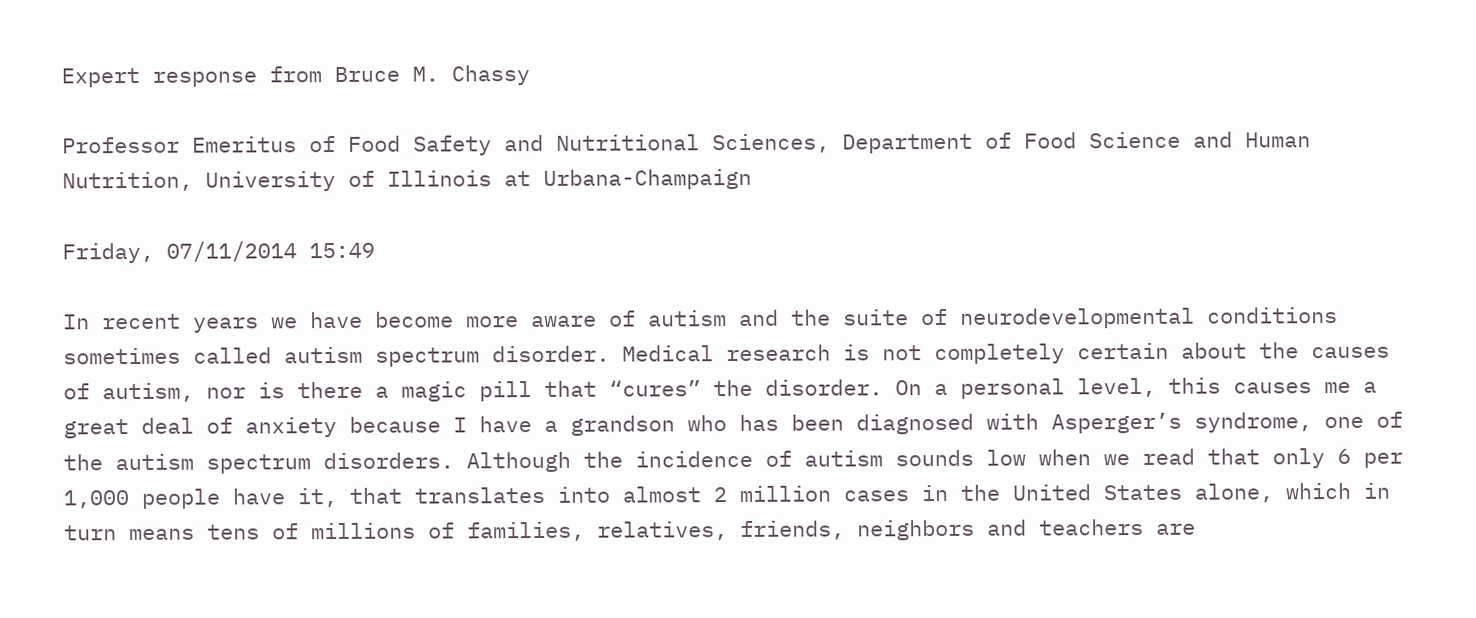Expert response from Bruce M. Chassy

Professor Emeritus of Food Safety and Nutritional Sciences, Department of Food Science and Human Nutrition, University of Illinois at Urbana-Champaign

Friday, 07/11/2014 15:49

In recent years we have become more aware of autism and the suite of neurodevelopmental conditions sometimes called autism spectrum disorder. Medical research is not completely certain about the causes of autism, nor is there a magic pill that “cures” the disorder. On a personal level, this causes me a great deal of anxiety because I have a grandson who has been diagnosed with Asperger’s syndrome, one of the autism spectrum disorders. Although the incidence of autism sounds low when we read that only 6 per 1,000 people have it, that translates into almost 2 million cases in the United States alone, which in turn means tens of millions of families, relatives, friends, neighbors and teachers are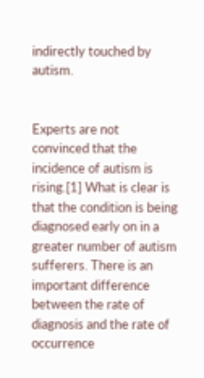indirectly touched by autism.


Experts are not convinced that the incidence of autism is rising.[1] What is clear is that the condition is being diagnosed early on in a greater number of autism sufferers. There is an important difference between the rate of diagnosis and the rate of occurrence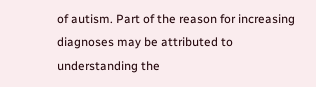of autism. Part of the reason for increasing diagnoses may be attributed to understanding the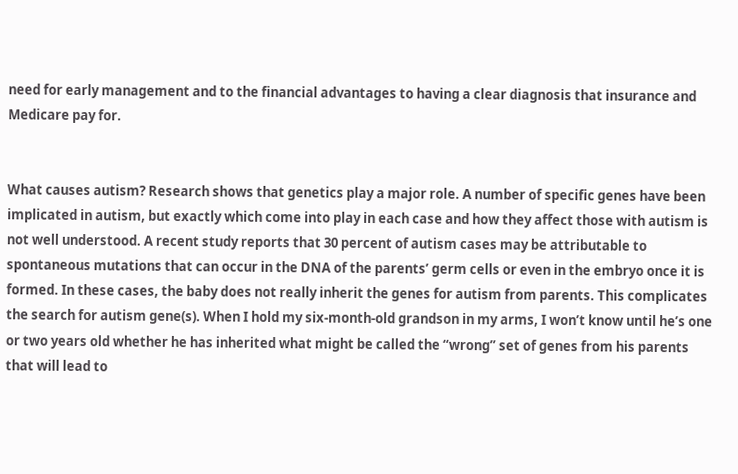need for early management and to the financial advantages to having a clear diagnosis that insurance and Medicare pay for.


What causes autism? Research shows that genetics play a major role. A number of specific genes have been implicated in autism, but exactly which come into play in each case and how they affect those with autism is not well understood. A recent study reports that 30 percent of autism cases may be attributable to spontaneous mutations that can occur in the DNA of the parents’ germ cells or even in the embryo once it is formed. In these cases, the baby does not really inherit the genes for autism from parents. This complicates the search for autism gene(s). When I hold my six-month-old grandson in my arms, I won’t know until he’s one or two years old whether he has inherited what might be called the “wrong” set of genes from his parents that will lead to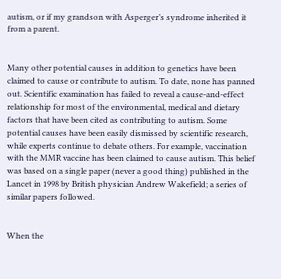autism, or if my grandson with Asperger’s syndrome inherited it from a parent.


Many other potential causes in addition to genetics have been claimed to cause or contribute to autism. To date, none has panned out. Scientific examination has failed to reveal a cause-and-effect relationship for most of the environmental, medical and dietary factors that have been cited as contributing to autism. Some potential causes have been easily dismissed by scientific research, while experts continue to debate others. For example, vaccination with the MMR vaccine has been claimed to cause autism. This belief was based on a single paper (never a good thing) published in the Lancet in 1998 by British physician Andrew Wakefield; a series of similar papers followed.


When the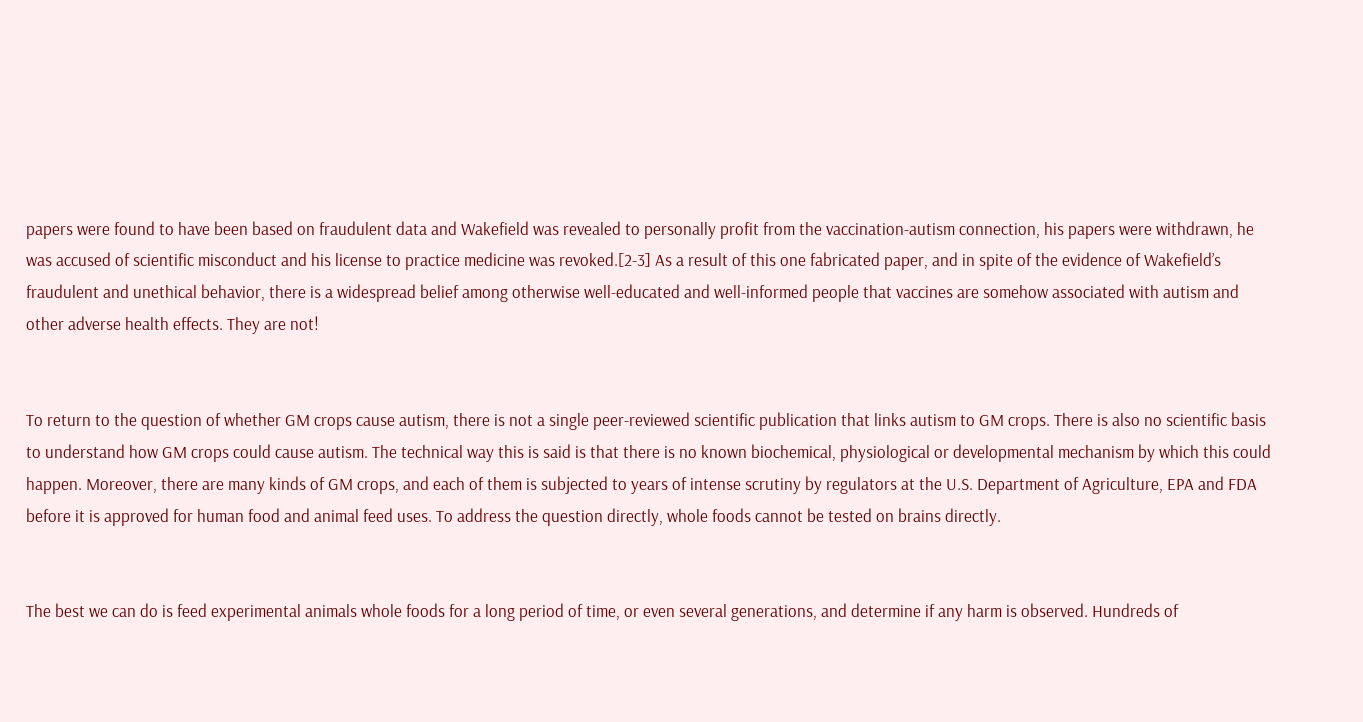papers were found to have been based on fraudulent data and Wakefield was revealed to personally profit from the vaccination-autism connection, his papers were withdrawn, he was accused of scientific misconduct and his license to practice medicine was revoked.[2-3] As a result of this one fabricated paper, and in spite of the evidence of Wakefield’s fraudulent and unethical behavior, there is a widespread belief among otherwise well-educated and well-informed people that vaccines are somehow associated with autism and other adverse health effects. They are not!


To return to the question of whether GM crops cause autism, there is not a single peer-reviewed scientific publication that links autism to GM crops. There is also no scientific basis to understand how GM crops could cause autism. The technical way this is said is that there is no known biochemical, physiological or developmental mechanism by which this could happen. Moreover, there are many kinds of GM crops, and each of them is subjected to years of intense scrutiny by regulators at the U.S. Department of Agriculture, EPA and FDA before it is approved for human food and animal feed uses. To address the question directly, whole foods cannot be tested on brains directly.


The best we can do is feed experimental animals whole foods for a long period of time, or even several generations, and determine if any harm is observed. Hundreds of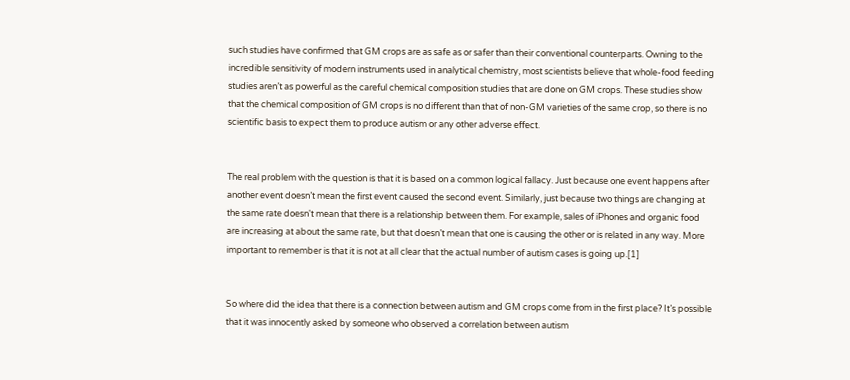such studies have confirmed that GM crops are as safe as or safer than their conventional counterparts. Owning to the incredible sensitivity of modern instruments used in analytical chemistry, most scientists believe that whole-food feeding studies aren’t as powerful as the careful chemical composition studies that are done on GM crops. These studies show that the chemical composition of GM crops is no different than that of non-GM varieties of the same crop, so there is no scientific basis to expect them to produce autism or any other adverse effect.


The real problem with the question is that it is based on a common logical fallacy. Just because one event happens after another event doesn’t mean the first event caused the second event. Similarly, just because two things are changing at the same rate doesn't mean that there is a relationship between them. For example, sales of iPhones and organic food are increasing at about the same rate, but that doesn’t mean that one is causing the other or is related in any way. More important to remember is that it is not at all clear that the actual number of autism cases is going up.[1]


So where did the idea that there is a connection between autism and GM crops come from in the first place? It’s possible that it was innocently asked by someone who observed a correlation between autism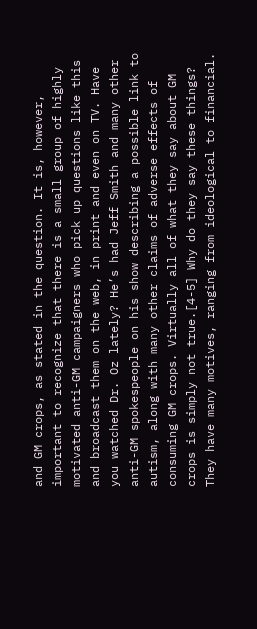and GM crops, as stated in the question. It is, however, important to recognize that there is a small group of highly motivated anti-GM campaigners who pick up questions like this and broadcast them on the web, in print and even on TV. Have you watched Dr. Oz lately? He’s had Jeff Smith and many other anti-GM spokespeople on his show describing a possible link to autism, along with many other claims of adverse effects of consuming GM crops. Virtually all of what they say about GM crops is simply not true.[4-5] Why do they say these things? They have many motives, ranging from ideological to financial.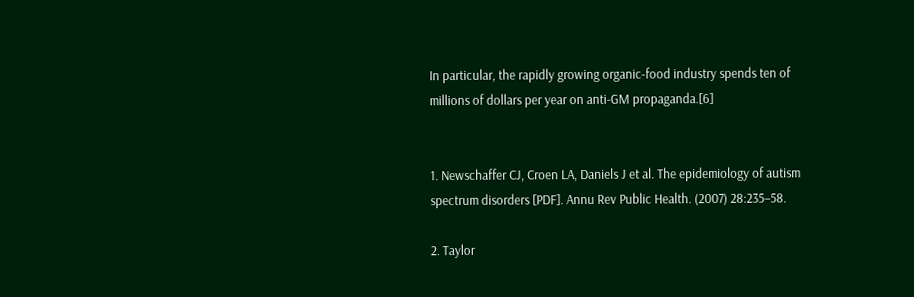In particular, the rapidly growing organic-food industry spends ten of millions of dollars per year on anti-GM propaganda.[6]


1. Newschaffer CJ, Croen LA, Daniels J et al. The epidemiology of autism spectrum disorders [PDF]. Annu Rev Public Health. (2007) 28:235–58.

2. Taylor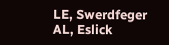LE, Swerdfeger AL, Eslick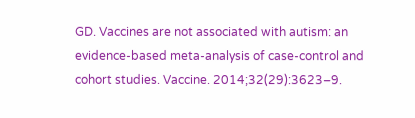GD. Vaccines are not associated with autism: an evidence-based meta-analysis of case-control and cohort studies. Vaccine. 2014;32(29):3623–9.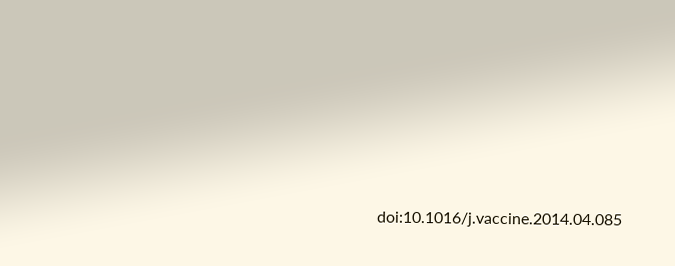doi:10.1016/j.vaccine.2014.04.085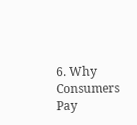6. Why Consumers Pay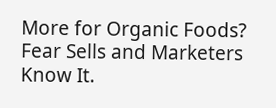More for Organic Foods? Fear Sells and Marketers Know It.